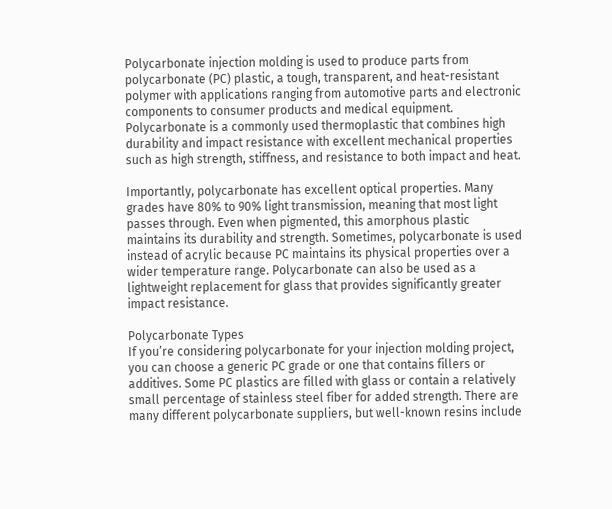Polycarbonate injection molding is used to produce parts from polycarbonate (PC) plastic, a tough, transparent, and heat-resistant polymer with applications ranging from automotive parts and electronic components to consumer products and medical equipment. Polycarbonate is a commonly used thermoplastic that combines high durability and impact resistance with excellent mechanical properties such as high strength, stiffness, and resistance to both impact and heat.

Importantly, polycarbonate has excellent optical properties. Many grades have 80% to 90% light transmission, meaning that most light passes through. Even when pigmented, this amorphous plastic maintains its durability and strength. Sometimes, polycarbonate is used instead of acrylic because PC maintains its physical properties over a wider temperature range. Polycarbonate can also be used as a lightweight replacement for glass that provides significantly greater impact resistance.

Polycarbonate Types
If you’re considering polycarbonate for your injection molding project, you can choose a generic PC grade or one that contains fillers or additives. Some PC plastics are filled with glass or contain a relatively small percentage of stainless steel fiber for added strength. There are many different polycarbonate suppliers, but well-known resins include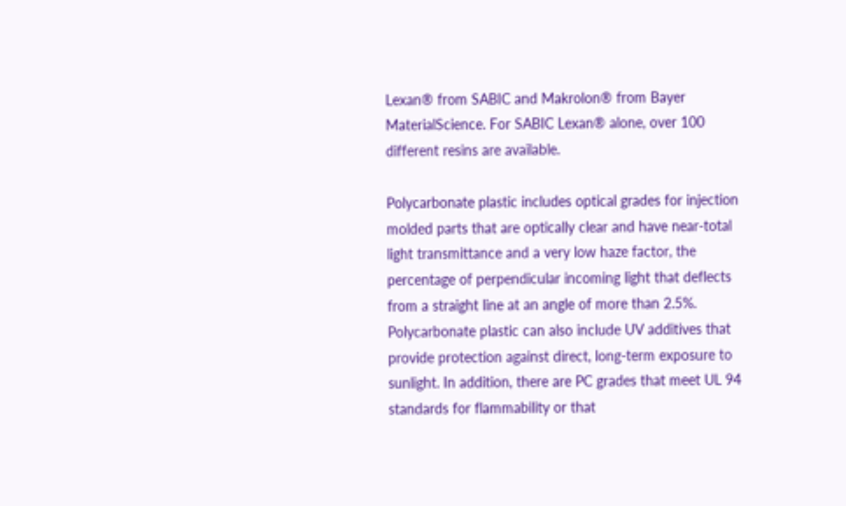Lexan® from SABIC and Makrolon® from Bayer MaterialScience. For SABIC Lexan® alone, over 100 different resins are available.

Polycarbonate plastic includes optical grades for injection molded parts that are optically clear and have near-total light transmittance and a very low haze factor, the percentage of perpendicular incoming light that deflects from a straight line at an angle of more than 2.5%. Polycarbonate plastic can also include UV additives that provide protection against direct, long-term exposure to sunlight. In addition, there are PC grades that meet UL 94 standards for flammability or that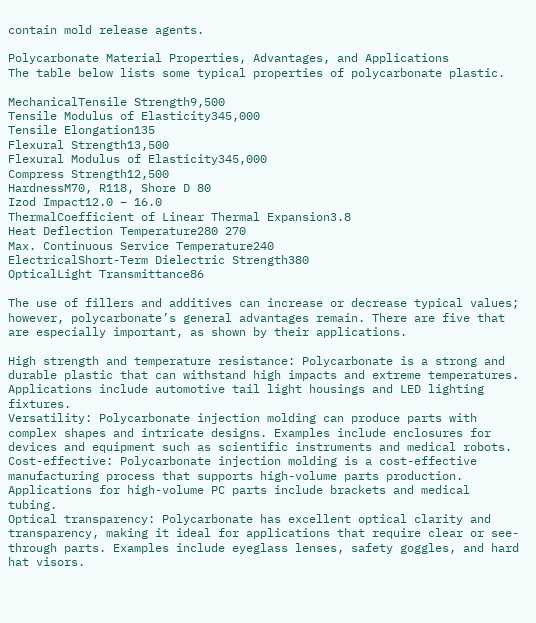contain mold release agents.

Polycarbonate Material Properties, Advantages, and Applications
The table below lists some typical properties of polycarbonate plastic.

MechanicalTensile Strength9,500
Tensile Modulus of Elasticity345,000
Tensile Elongation135
Flexural Strength13,500
Flexural Modulus of Elasticity345,000
Compress Strength12,500
HardnessM70, R118, Shore D 80
Izod Impact12.0 – 16.0
ThermalCoefficient of Linear Thermal Expansion3.8
Heat Deflection Temperature280 270
Max. Continuous Service Temperature240
ElectricalShort-Term Dielectric Strength380
OpticalLight Transmittance86

The use of fillers and additives can increase or decrease typical values; however, polycarbonate’s general advantages remain. There are five that are especially important, as shown by their applications.

High strength and temperature resistance: Polycarbonate is a strong and durable plastic that can withstand high impacts and extreme temperatures. Applications include automotive tail light housings and LED lighting fixtures.
Versatility: Polycarbonate injection molding can produce parts with complex shapes and intricate designs. Examples include enclosures for devices and equipment such as scientific instruments and medical robots.
Cost-effective: Polycarbonate injection molding is a cost-effective manufacturing process that supports high-volume parts production. Applications for high-volume PC parts include brackets and medical tubing.
Optical transparency: Polycarbonate has excellent optical clarity and transparency, making it ideal for applications that require clear or see-through parts. Examples include eyeglass lenses, safety goggles, and hard hat visors.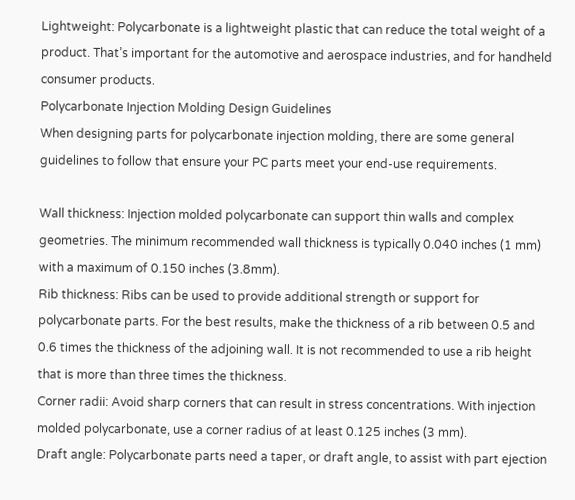Lightweight: Polycarbonate is a lightweight plastic that can reduce the total weight of a product. That’s important for the automotive and aerospace industries, and for handheld consumer products.
Polycarbonate Injection Molding Design Guidelines
When designing parts for polycarbonate injection molding, there are some general guidelines to follow that ensure your PC parts meet your end-use requirements.

Wall thickness: Injection molded polycarbonate can support thin walls and complex geometries. The minimum recommended wall thickness is typically 0.040 inches (1 mm) with a maximum of 0.150 inches (3.8mm).
Rib thickness: Ribs can be used to provide additional strength or support for polycarbonate parts. For the best results, make the thickness of a rib between 0.5 and 0.6 times the thickness of the adjoining wall. It is not recommended to use a rib height that is more than three times the thickness.
Corner radii: Avoid sharp corners that can result in stress concentrations. With injection molded polycarbonate, use a corner radius of at least 0.125 inches (3 mm).
Draft angle: Polycarbonate parts need a taper, or draft angle, to assist with part ejection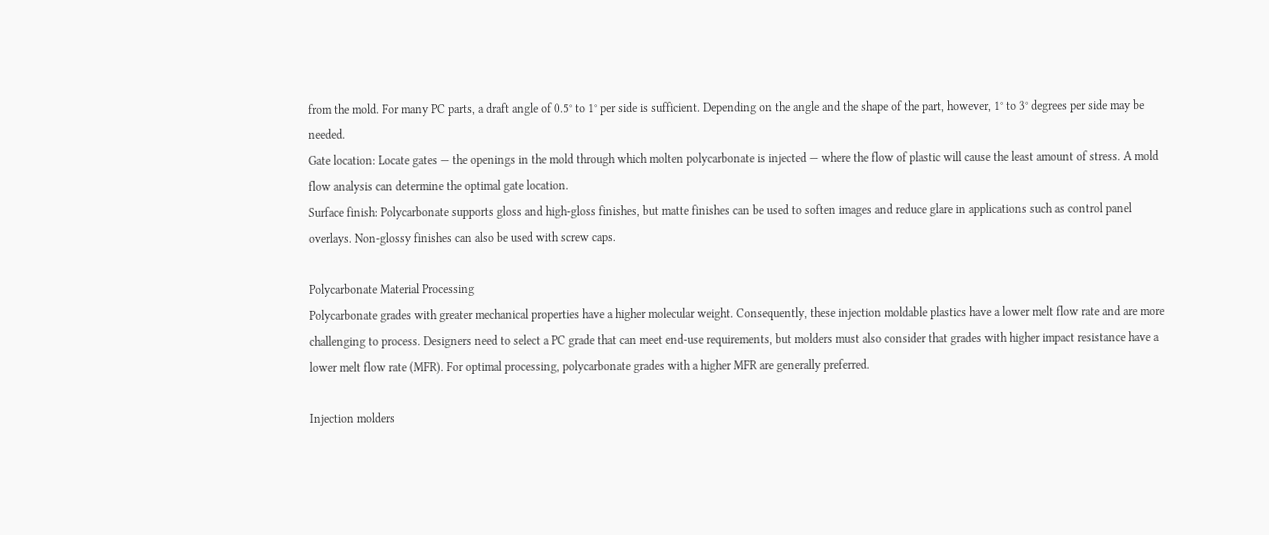from the mold. For many PC parts, a draft angle of 0.5° to 1° per side is sufficient. Depending on the angle and the shape of the part, however, 1° to 3° degrees per side may be needed.
Gate location: Locate gates — the openings in the mold through which molten polycarbonate is injected — where the flow of plastic will cause the least amount of stress. A mold flow analysis can determine the optimal gate location.
Surface finish: Polycarbonate supports gloss and high-gloss finishes, but matte finishes can be used to soften images and reduce glare in applications such as control panel overlays. Non-glossy finishes can also be used with screw caps.

Polycarbonate Material Processing
Polycarbonate grades with greater mechanical properties have a higher molecular weight. Consequently, these injection moldable plastics have a lower melt flow rate and are more challenging to process. Designers need to select a PC grade that can meet end-use requirements, but molders must also consider that grades with higher impact resistance have a lower melt flow rate (MFR). For optimal processing, polycarbonate grades with a higher MFR are generally preferred.

Injection molders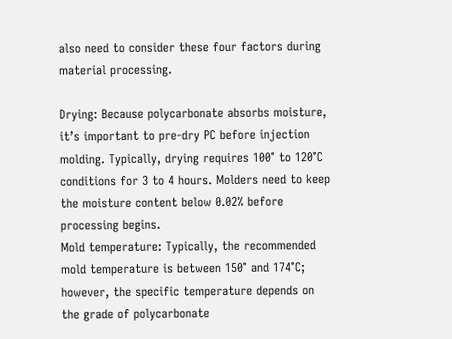also need to consider these four factors during material processing.

Drying: Because polycarbonate absorbs moisture, it’s important to pre-dry PC before injection molding. Typically, drying requires 100° to 120°C conditions for 3 to 4 hours. Molders need to keep the moisture content below 0.02% before processing begins.
Mold temperature: Typically, the recommended mold temperature is between 150° and 174°C; however, the specific temperature depends on the grade of polycarbonate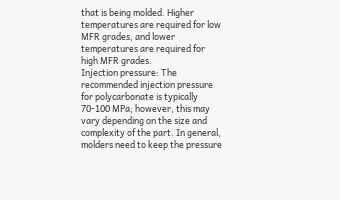that is being molded. Higher temperatures are required for low MFR grades, and lower temperatures are required for high MFR grades.
Injection pressure: The recommended injection pressure for polycarbonate is typically 70-100 MPa; however, this may vary depending on the size and complexity of the part. In general, molders need to keep the pressure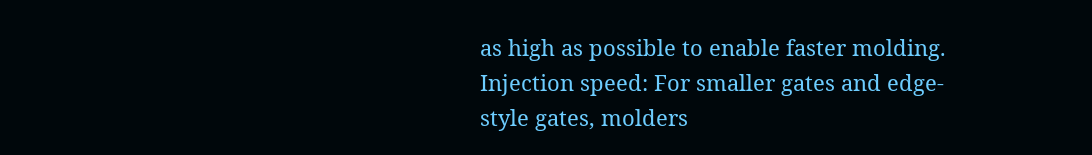as high as possible to enable faster molding.
Injection speed: For smaller gates and edge-style gates, molders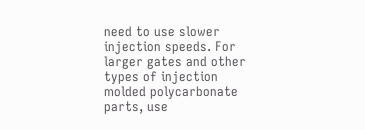need to use slower injection speeds. For larger gates and other types of injection molded polycarbonate parts, use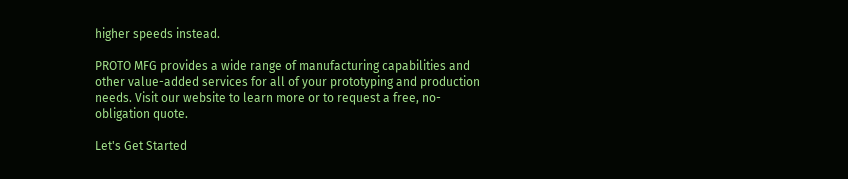higher speeds instead.

PROTO MFG provides a wide range of manufacturing capabilities and other value-added services for all of your prototyping and production needs. Visit our website to learn more or to request a free, no-obligation quote.

Let's Get Started